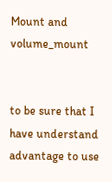Mount and volume_mount


to be sure that I have understand advantage to use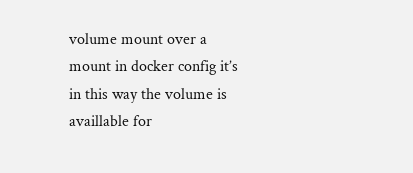volume mount over a mount in docker config it’s in this way the volume is availlable for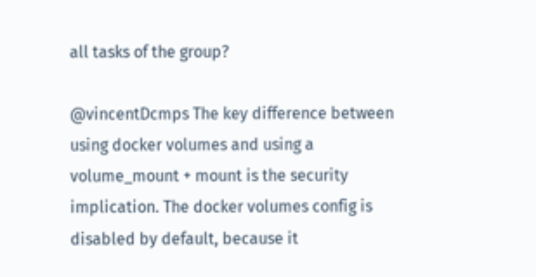all tasks of the group?

@vincentDcmps The key difference between using docker volumes and using a volume_mount + mount is the security implication. The docker volumes config is disabled by default, because it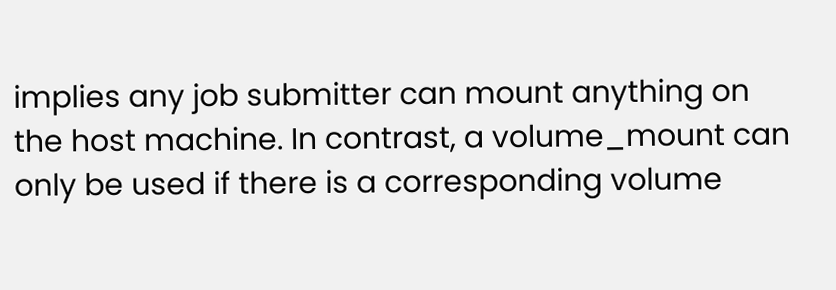implies any job submitter can mount anything on the host machine. In contrast, a volume_mount can only be used if there is a corresponding volume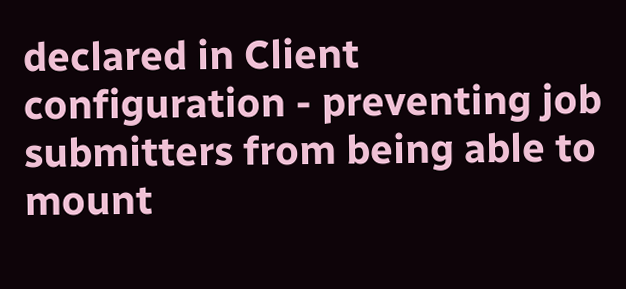declared in Client configuration - preventing job submitters from being able to mount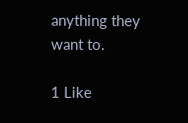anything they want to.

1 Like